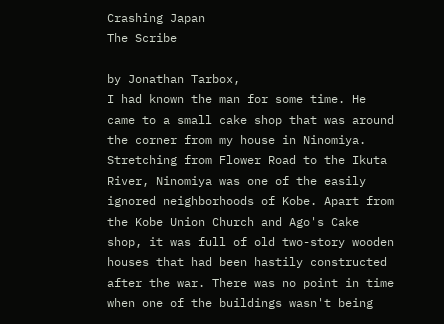Crashing Japan
The Scribe

by Jonathan Tarbox,
I had known the man for some time. He came to a small cake shop that was around the corner from my house in Ninomiya. Stretching from Flower Road to the Ikuta River, Ninomiya was one of the easily ignored neighborhoods of Kobe. Apart from the Kobe Union Church and Ago's Cake shop, it was full of old two-story wooden houses that had been hastily constructed after the war. There was no point in time when one of the buildings wasn't being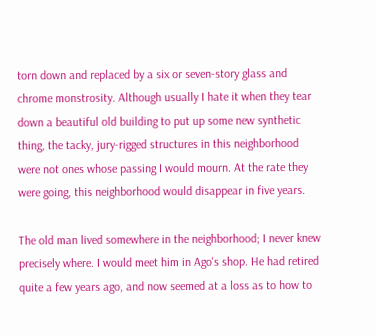torn down and replaced by a six or seven-story glass and chrome monstrosity. Although usually I hate it when they tear down a beautiful old building to put up some new synthetic thing, the tacky, jury-rigged structures in this neighborhood were not ones whose passing I would mourn. At the rate they were going, this neighborhood would disappear in five years.

The old man lived somewhere in the neighborhood; I never knew precisely where. I would meet him in Ago's shop. He had retired quite a few years ago, and now seemed at a loss as to how to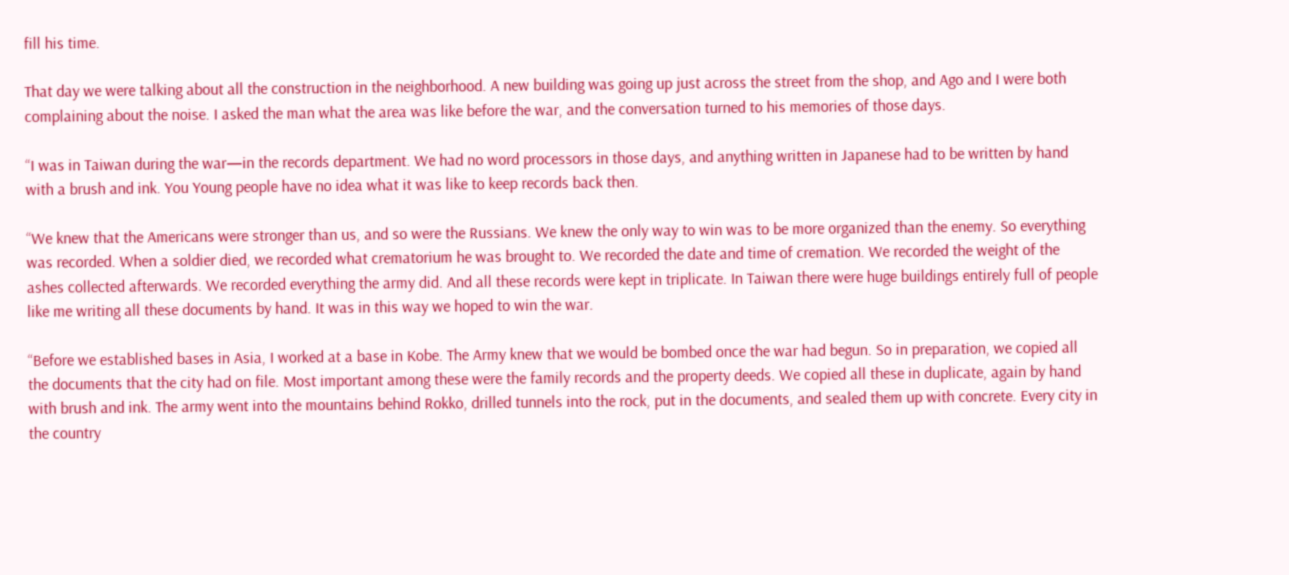fill his time.

That day we were talking about all the construction in the neighborhood. A new building was going up just across the street from the shop, and Ago and I were both complaining about the noise. I asked the man what the area was like before the war, and the conversation turned to his memories of those days.

“I was in Taiwan during the war—in the records department. We had no word processors in those days, and anything written in Japanese had to be written by hand with a brush and ink. You Young people have no idea what it was like to keep records back then.

“We knew that the Americans were stronger than us, and so were the Russians. We knew the only way to win was to be more organized than the enemy. So everything was recorded. When a soldier died, we recorded what crematorium he was brought to. We recorded the date and time of cremation. We recorded the weight of the ashes collected afterwards. We recorded everything the army did. And all these records were kept in triplicate. In Taiwan there were huge buildings entirely full of people like me writing all these documents by hand. It was in this way we hoped to win the war.

“Before we established bases in Asia, I worked at a base in Kobe. The Army knew that we would be bombed once the war had begun. So in preparation, we copied all the documents that the city had on file. Most important among these were the family records and the property deeds. We copied all these in duplicate, again by hand with brush and ink. The army went into the mountains behind Rokko, drilled tunnels into the rock, put in the documents, and sealed them up with concrete. Every city in the country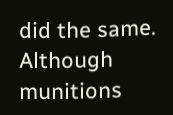did the same. Although munitions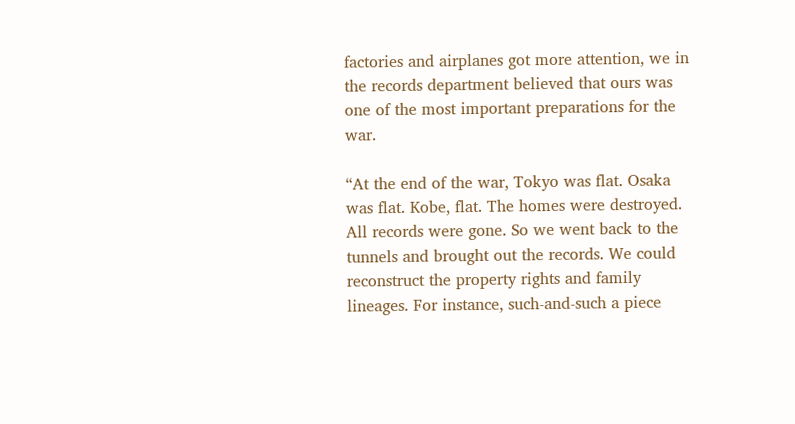factories and airplanes got more attention, we in the records department believed that ours was one of the most important preparations for the war.

“At the end of the war, Tokyo was flat. Osaka was flat. Kobe, flat. The homes were destroyed. All records were gone. So we went back to the tunnels and brought out the records. We could reconstruct the property rights and family lineages. For instance, such-and-such a piece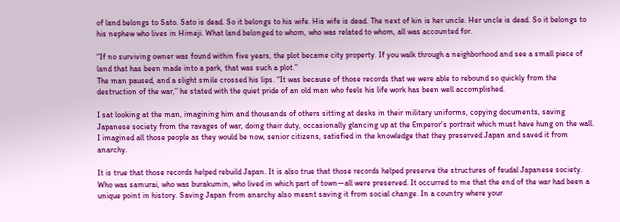of land belongs to Sato. Sato is dead. So it belongs to his wife. His wife is dead. The next of kin is her uncle. Her uncle is dead. So it belongs to his nephew who lives in Himeji. What land belonged to whom, who was related to whom, all was accounted for.

“If no surviving owner was found within five years, the plot became city property. If you walk through a neighborhood and see a small piece of land that has been made into a park, that was such a plot.”
The man paused, and a slight smile crossed his lips. “It was because of those records that we were able to rebound so quickly from the destruction of the war,” he stated with the quiet pride of an old man who feels his life work has been well accomplished.

I sat looking at the man, imagining him and thousands of others sitting at desks in their military uniforms, copying documents, saving Japanese society from the ravages of war, doing their duty, occasionally glancing up at the Emperor's portrait which must have hung on the wall. I imagined all those people as they would be now, senior citizens, satisfied in the knowledge that they preserved Japan and saved it from anarchy.

It is true that those records helped rebuild Japan. It is also true that those records helped preserve the structures of feudal Japanese society. Who was samurai, who was burakumin, who lived in which part of town—all were preserved. It occurred to me that the end of the war had been a unique point in history. Saving Japan from anarchy also meant saving it from social change. In a country where your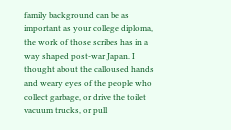family background can be as important as your college diploma, the work of those scribes has in a way shaped post-war Japan. I thought about the calloused hands and weary eyes of the people who collect garbage, or drive the toilet vacuum trucks, or pull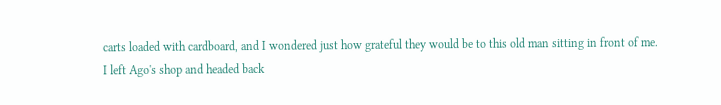carts loaded with cardboard, and I wondered just how grateful they would be to this old man sitting in front of me.
I left Ago's shop and headed back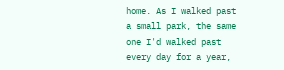home. As I walked past a small park, the same one I'd walked past every day for a year,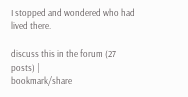I stopped and wondered who had lived there.

discuss this in the forum (27 posts) |
bookmark/share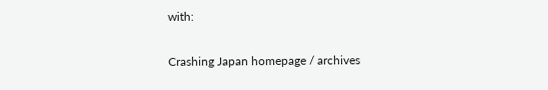with:

Crashing Japan homepage / archives